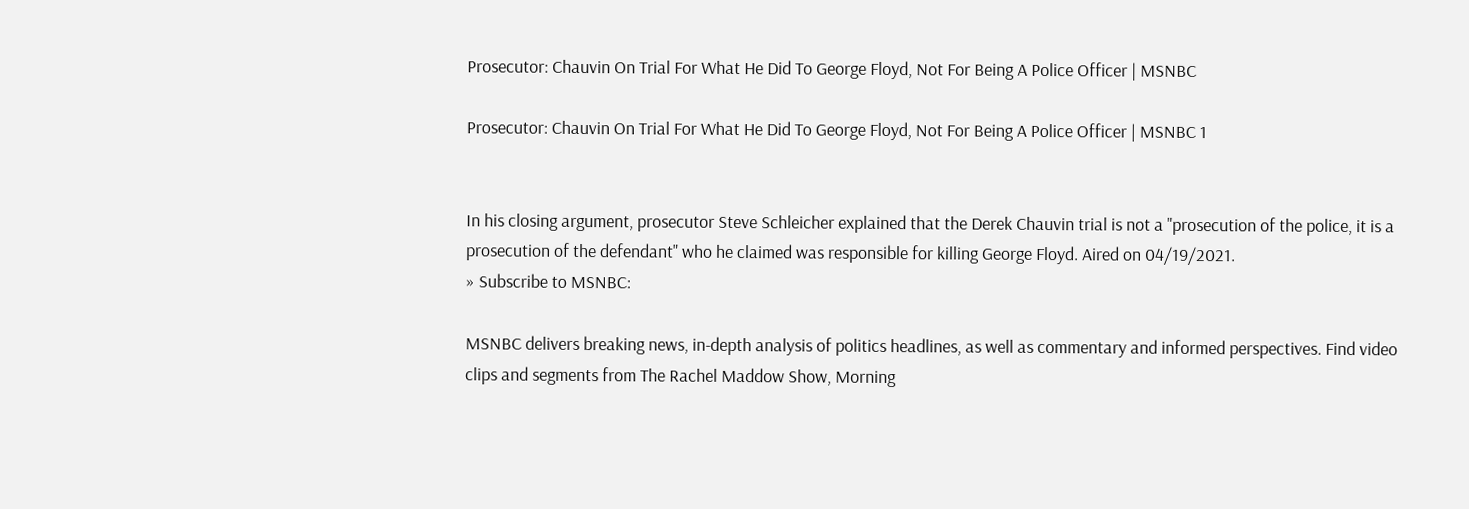Prosecutor: Chauvin On Trial For What He Did To George Floyd, Not For Being A Police Officer | MSNBC

Prosecutor: Chauvin On Trial For What He Did To George Floyd, Not For Being A Police Officer | MSNBC 1


In his closing argument, prosecutor Steve Schleicher explained that the Derek Chauvin trial is not a "prosecution of the police, it is a prosecution of the defendant" who he claimed was responsible for killing George Floyd. Aired on 04/19/2021.
» Subscribe to MSNBC:

MSNBC delivers breaking news, in-depth analysis of politics headlines, as well as commentary and informed perspectives. Find video clips and segments from The Rachel Maddow Show, Morning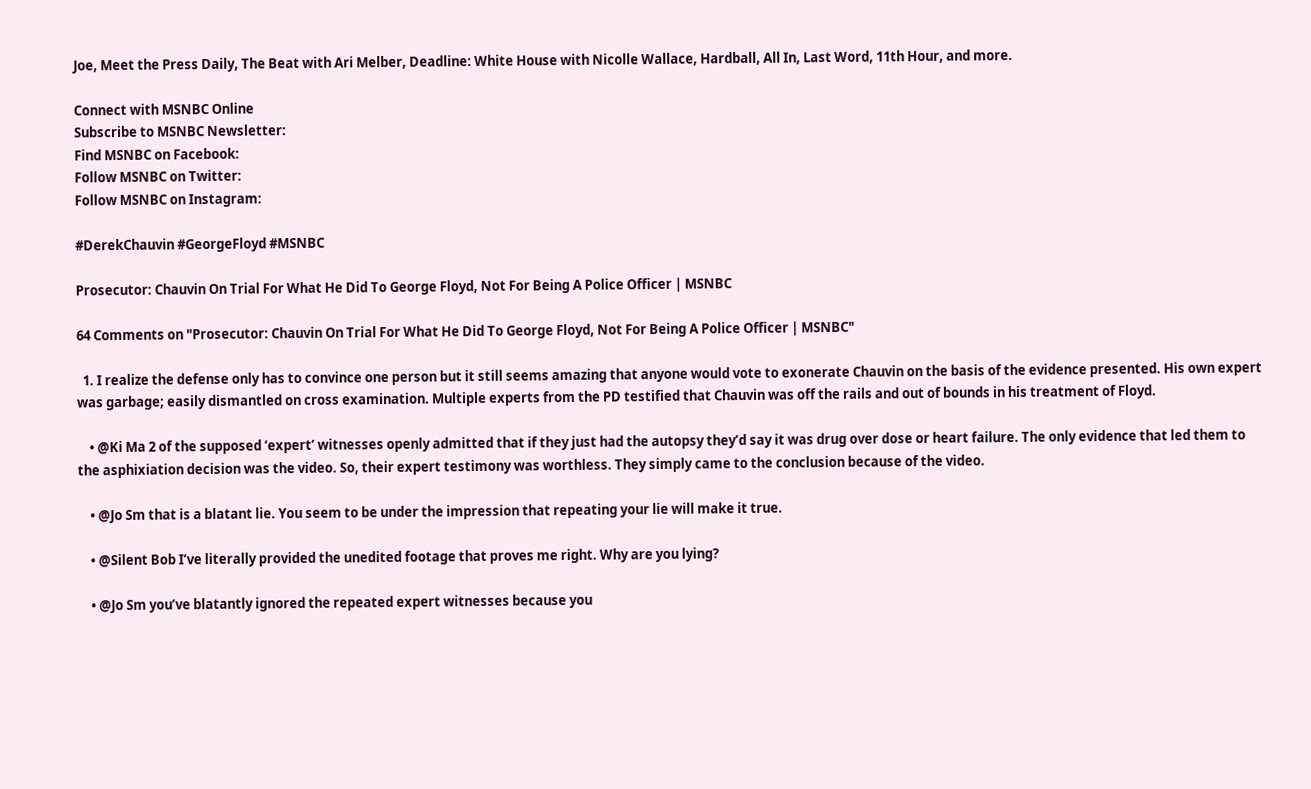Joe, Meet the Press Daily, The Beat with Ari Melber, Deadline: White House with Nicolle Wallace, Hardball, All In, Last Word, 11th Hour, and more.

Connect with MSNBC Online
Subscribe to MSNBC Newsletter:
Find MSNBC on Facebook:
Follow MSNBC on Twitter:
Follow MSNBC on Instagram:

#DerekChauvin #GeorgeFloyd #MSNBC

Prosecutor: Chauvin On Trial For What He Did To George Floyd, Not For Being A Police Officer | MSNBC

64 Comments on "Prosecutor: Chauvin On Trial For What He Did To George Floyd, Not For Being A Police Officer | MSNBC"

  1. I realize the defense only has to convince one person but it still seems amazing that anyone would vote to exonerate Chauvin on the basis of the evidence presented. His own expert was garbage; easily dismantled on cross examination. Multiple experts from the PD testified that Chauvin was off the rails and out of bounds in his treatment of Floyd.

    • @Ki Ma 2 of the supposed ‘expert’ witnesses openly admitted that if they just had the autopsy they’d say it was drug over dose or heart failure. The only evidence that led them to the asphixiation decision was the video. So, their expert testimony was worthless. They simply came to the conclusion because of the video.

    • @Jo Sm that is a blatant lie. You seem to be under the impression that repeating your lie will make it true.

    • @Silent Bob I’ve literally provided the unedited footage that proves me right. Why are you lying?

    • @Jo Sm you’ve blatantly ignored the repeated expert witnesses because you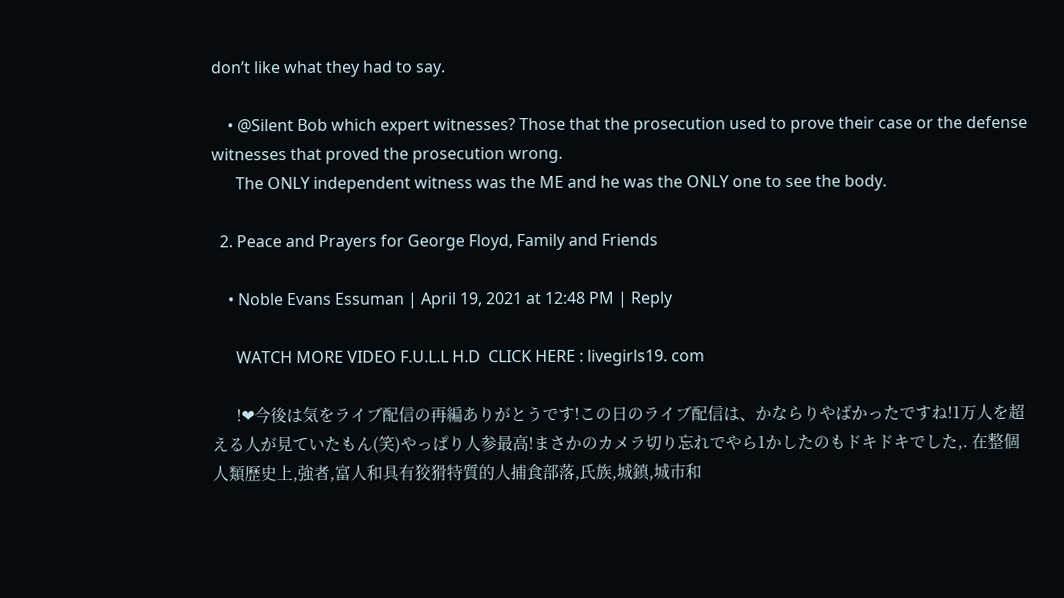don’t like what they had to say.

    • @Silent Bob which expert witnesses? Those that the prosecution used to prove their case or the defense witnesses that proved the prosecution wrong.
      The ONLY independent witness was the ME and he was the ONLY one to see the body.

  2. Peace and Prayers for George Floyd, Family and Friends

    • Noble Evans Essuman | April 19, 2021 at 12:48 PM | Reply

      WATCH MORE VIDEO F.U.L.L H.D  CLICK HERE : livegirls19. com

      !❤今後は気をライブ配信の再編ありがとうです!この日のライブ配信は、かならりやばかったですね!1万人を超える人が見ていたもん(笑)やっぱり人参最高!まさかのカメラ切り忘れでやら1かしたのもドキドキでした,. 在整個人類歷史上,強者,富人和具有狡猾特質的人捕食部落,氏族,城鎮,城市和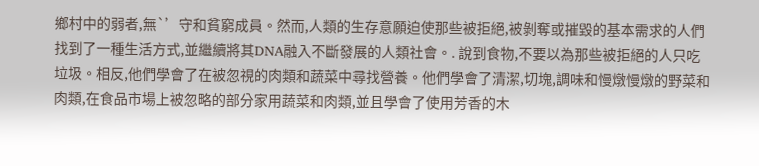鄉村中的弱者,無`’守和貧窮成員。然而,人類的生存意願迫使那些被拒絕,被剝奪或摧毀的基本需求的人們找到了一種生活方式,並繼續將其DNA融入不斷發展的人類社會。. 說到食物,不要以為那些被拒絕的人只吃垃圾。相反,他們學會了在被忽視的肉類和蔬菜中尋找營養。他們學會了清潔,切塊,調味和慢燉慢燉的野菜和肉類,在食品市場上被忽略的部分家用蔬菜和肉類,並且學會了使用芳香的木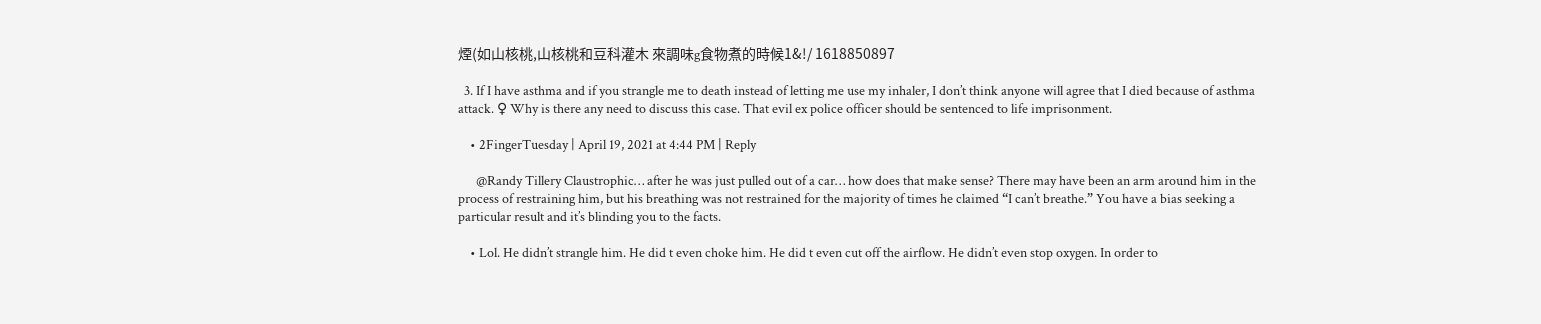煙(如山核桃,山核桃和豆科灌木 來調味g食物煮的時候1&!/ 1618850897

  3. If I have asthma and if you strangle me to death instead of letting me use my inhaler, I don’t think anyone will agree that I died because of asthma attack. ♀ Why is there any need to discuss this case. That evil ex police officer should be sentenced to life imprisonment.

    • 2FingerTuesday | April 19, 2021 at 4:44 PM | Reply

      @Randy Tillery Claustrophic… after he was just pulled out of a car… how does that make sense? There may have been an arm around him in the process of restraining him, but his breathing was not restrained for the majority of times he claimed “I can’t breathe.” You have a bias seeking a particular result and it’s blinding you to the facts.

    • Lol. He didn’t strangle him. He did t even choke him. He did t even cut off the airflow. He didn’t even stop oxygen. In order to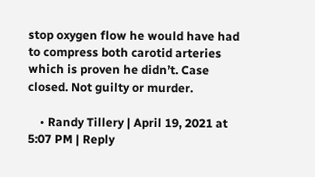stop oxygen flow he would have had to compress both carotid arteries which is proven he didn’t. Case closed. Not guilty or murder.

    • Randy Tillery | April 19, 2021 at 5:07 PM | Reply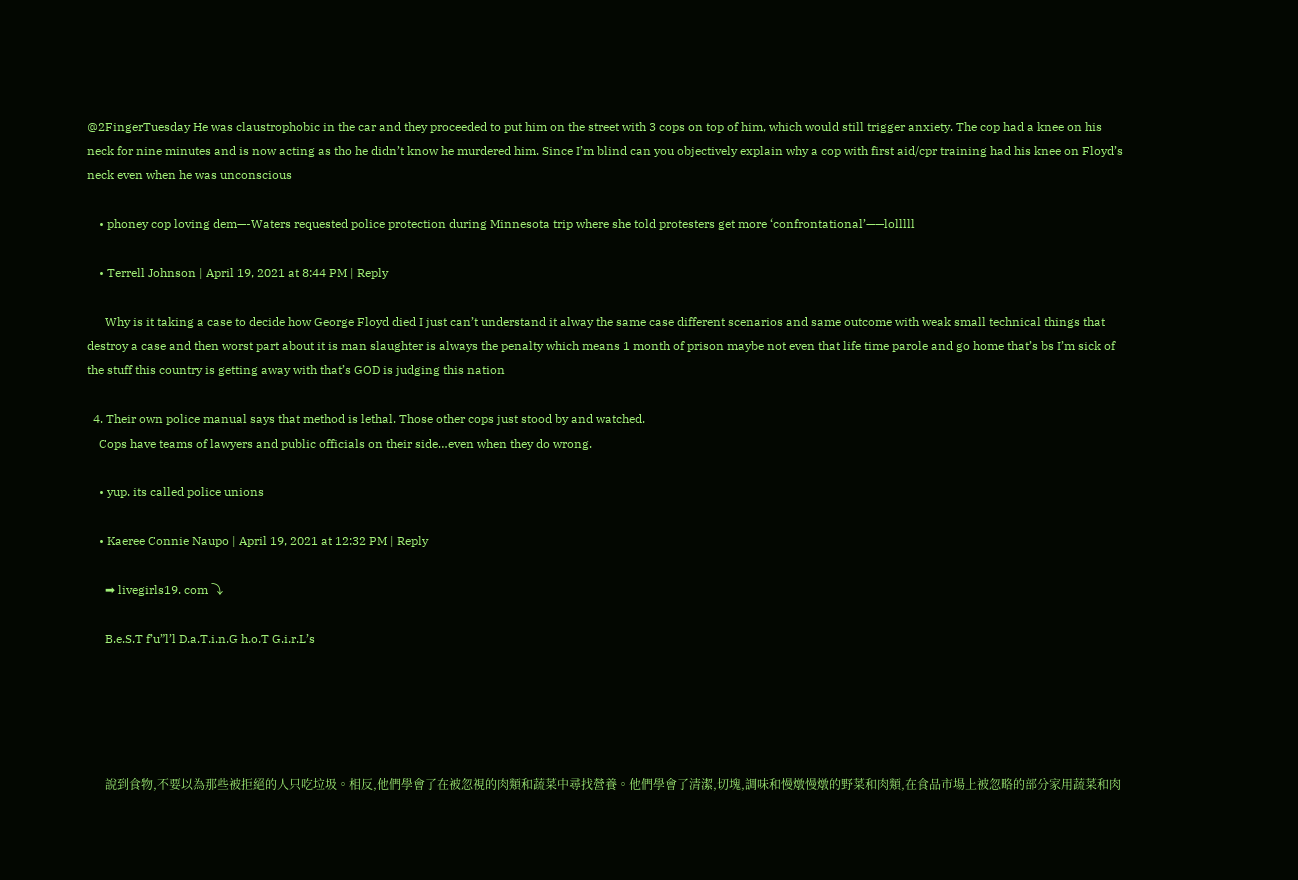@2FingerTuesday He was claustrophobic in the car and they proceeded to put him on the street with 3 cops on top of him, which would still trigger anxiety. The cop had a knee on his neck for nine minutes and is now acting as tho he didn’t know he murdered him. Since I’m blind can you objectively explain why a cop with first aid/cpr training had his knee on Floyd’s neck even when he was unconscious

    • phoney cop loving dem—-Waters requested police protection during Minnesota trip where she told protesters get more ‘confrontational’——lolllll

    • Terrell Johnson | April 19, 2021 at 8:44 PM | Reply

      Why is it taking a case to decide how George Floyd died I just can’t understand it alway the same case different scenarios and same outcome with weak small technical things that destroy a case and then worst part about it is man slaughter is always the penalty which means 1 month of prison maybe not even that life time parole and go home that’s bs I’m sick of the stuff this country is getting away with that’s GOD is judging this nation

  4. Their own police manual says that method is lethal. Those other cops just stood by and watched.
    Cops have teams of lawyers and public officials on their side…even when they do wrong.

    • yup. its called police unions

    • Kaeree Connie Naupo | April 19, 2021 at 12:32 PM | Reply

      ➡ livegirls19. com ⤵

      B.e.S.T f’u”l’l D.a.T.i.n.G h.o.T G.i.r.L’s





      說到食物,不要以為那些被拒絕的人只吃垃圾。相反,他們學會了在被忽視的肉類和蔬菜中尋找營養。他們學會了清潔,切塊,調味和慢燉慢燉的野菜和肉類,在食品市場上被忽略的部分家用蔬菜和肉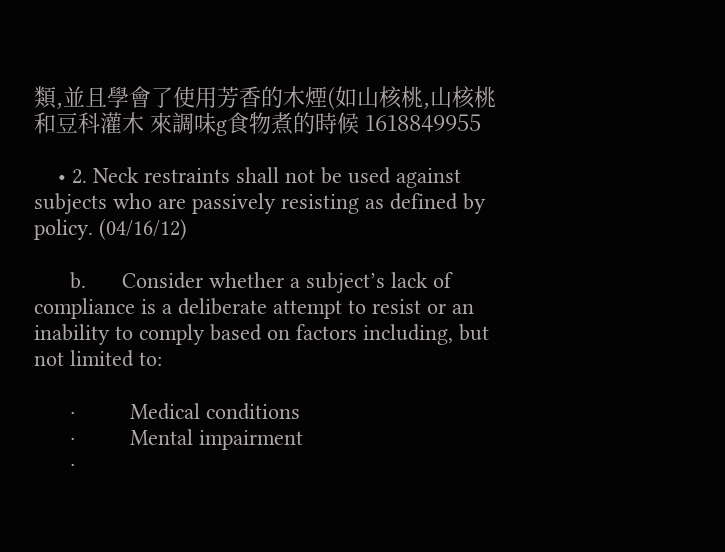類,並且學會了使用芳香的木煙(如山核桃,山核桃和豆科灌木 來調味g食物煮的時候 1618849955

    • 2. Neck restraints shall not be used against subjects who are passively resisting as defined by policy. (04/16/12)

      b.      Consider whether a subject’s lack of compliance is a deliberate attempt to resist or an inability to comply based on factors including, but not limited to:

      ·         Medical conditions
      ·         Mental impairment
      ·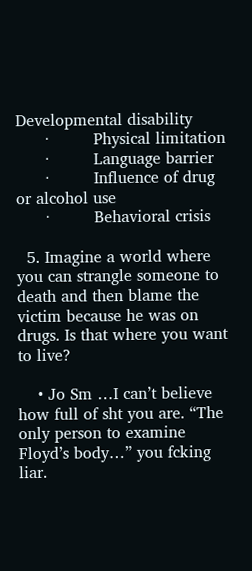Developmental disability
      ·         Physical limitation
      ·         Language barrier
      ·         Influence of drug or alcohol use
      ·         Behavioral crisis

  5. Imagine a world where you can strangle someone to death and then blame the victim because he was on drugs. Is that where you want to live?

    • Jo Sm …I can’t believe how full of sht you are. “The only person to examine Floyd’s body…” you fcking liar.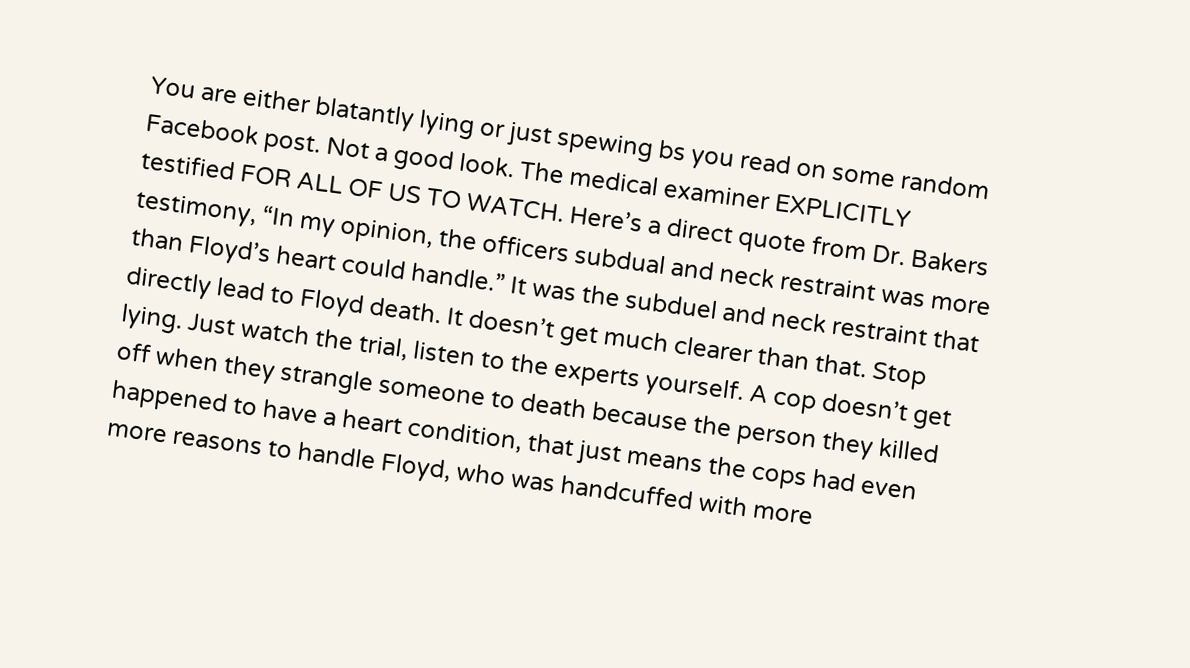You are either blatantly lying or just spewing bs you read on some random Facebook post. Not a good look. The medical examiner EXPLICITLY testified FOR ALL OF US TO WATCH. Here’s a direct quote from Dr. Bakers testimony, “In my opinion, the officers subdual and neck restraint was more than Floyd’s heart could handle.” It was the subduel and neck restraint that directly lead to Floyd death. It doesn’t get much clearer than that. Stop lying. Just watch the trial, listen to the experts yourself. A cop doesn’t get off when they strangle someone to death because the person they killed happened to have a heart condition, that just means the cops had even more reasons to handle Floyd, who was handcuffed with more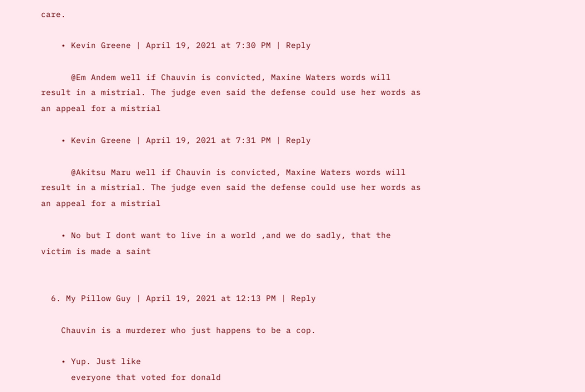care.

    • Kevin Greene | April 19, 2021 at 7:30 PM | Reply

      @Em Andem well if Chauvin is convicted, Maxine Waters words will result in a mistrial. The judge even said the defense could use her words as an appeal for a mistrial

    • Kevin Greene | April 19, 2021 at 7:31 PM | Reply

      @Akitsu Maru well if Chauvin is convicted, Maxine Waters words will result in a mistrial. The judge even said the defense could use her words as an appeal for a mistrial

    • No but I dont want to live in a world ,and we do sadly, that the victim is made a saint


  6. My Pillow Guy | April 19, 2021 at 12:13 PM | Reply

    Chauvin is a murderer who just happens to be a cop.

    • Yup. Just like
      everyone that voted for donald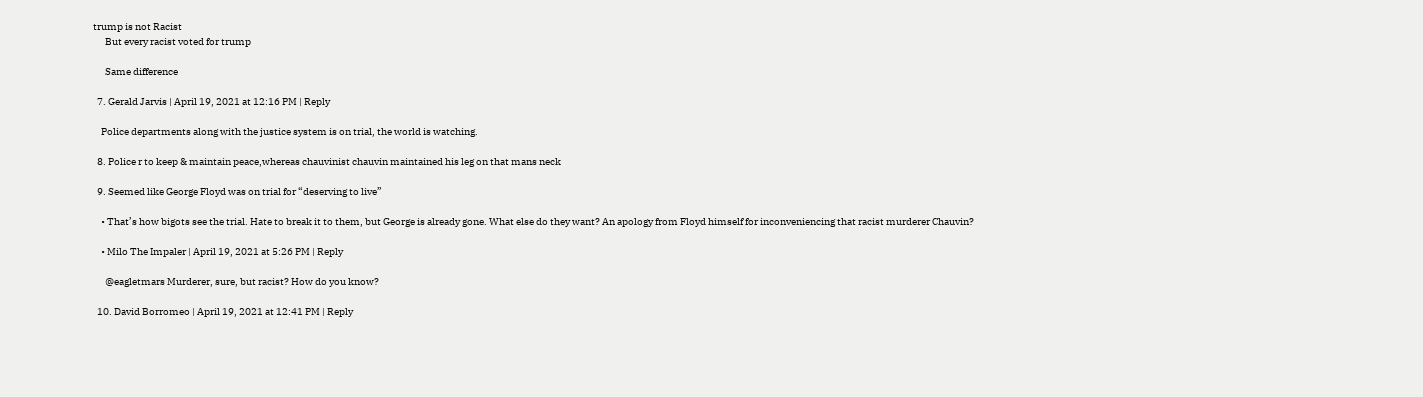trump is not Racist
      But every racist voted for trump

      Same difference

  7. Gerald Jarvis | April 19, 2021 at 12:16 PM | Reply

    Police departments along with the justice system is on trial, the world is watching.

  8. Police r to keep & maintain peace,whereas chauvinist chauvin maintained his leg on that mans neck

  9. Seemed like George Floyd was on trial for “deserving to live”

    • That’s how bigots see the trial. Hate to break it to them, but George is already gone. What else do they want? An apology from Floyd himself for inconveniencing that racist murderer Chauvin?

    • Milo The Impaler | April 19, 2021 at 5:26 PM | Reply

      @eagletmars Murderer, sure, but racist? How do you know?

  10. David Borromeo | April 19, 2021 at 12:41 PM | Reply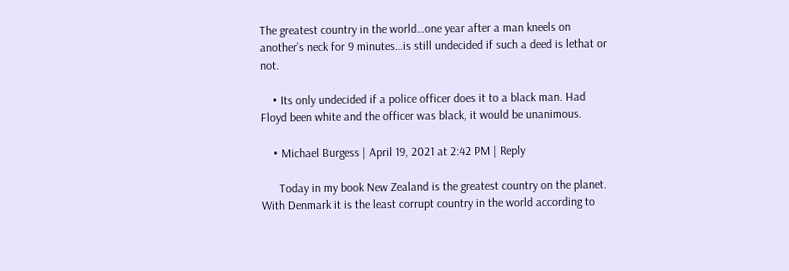The greatest country in the world…one year after a man kneels on another’s neck for 9 minutes…is still undecided if such a deed is lethat or not.

    • Its only undecided if a police officer does it to a black man. Had Floyd been white and the officer was black, it would be unanimous.

    • Michael Burgess | April 19, 2021 at 2:42 PM | Reply

      Today in my book New Zealand is the greatest country on the planet. With Denmark it is the least corrupt country in the world according to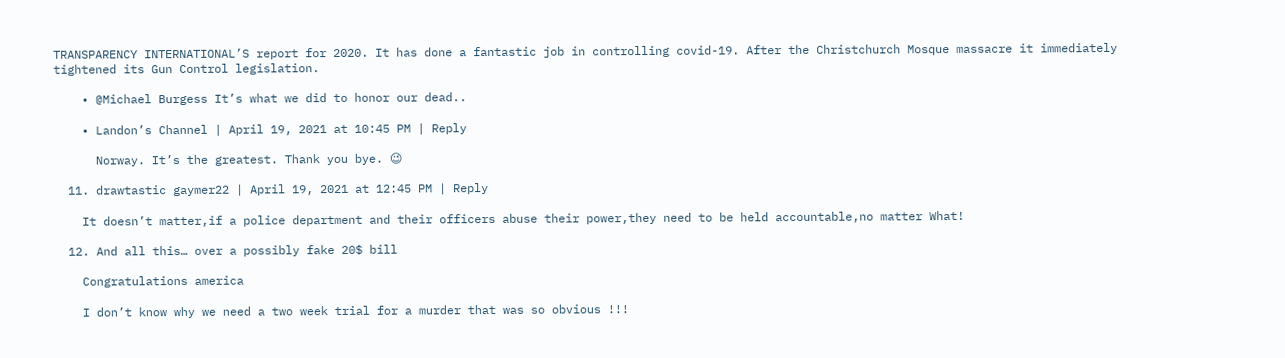TRANSPARENCY INTERNATIONAL’S report for 2020. It has done a fantastic job in controlling covid-19. After the Christchurch Mosque massacre it immediately tightened its Gun Control legislation.

    • @Michael Burgess It’s what we did to honor our dead..

    • Landon’s Channel | April 19, 2021 at 10:45 PM | Reply

      Norway. It’s the greatest. Thank you bye. 😉

  11. drawtastic gaymer22 | April 19, 2021 at 12:45 PM | Reply

    It doesn’t matter,if a police department and their officers abuse their power,they need to be held accountable,no matter What!

  12. And all this… over a possibly fake 20$ bill

    Congratulations america

    I don’t know why we need a two week trial for a murder that was so obvious !!!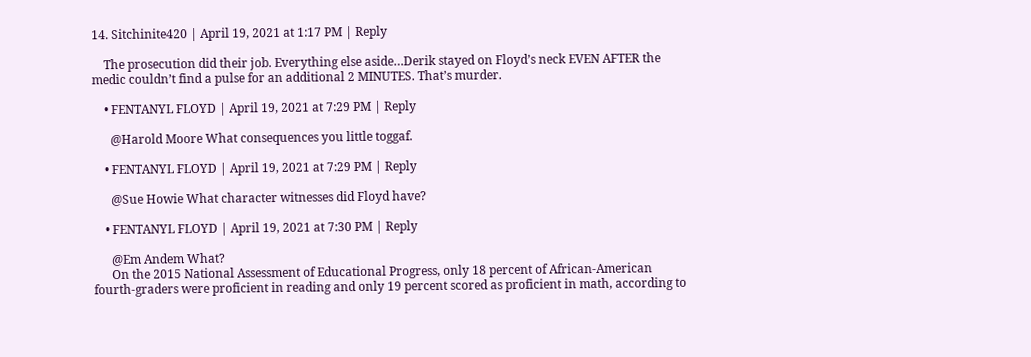14. Sitchinite420 | April 19, 2021 at 1:17 PM | Reply

    The prosecution did their job. Everything else aside…Derik stayed on Floyd’s neck EVEN AFTER the medic couldn’t find a pulse for an additional 2 MINUTES. That’s murder.

    • FENTANYL FLOYD | April 19, 2021 at 7:29 PM | Reply

      @Harold Moore What consequences you little toggaf.

    • FENTANYL FLOYD | April 19, 2021 at 7:29 PM | Reply

      @Sue Howie What character witnesses did Floyd have?

    • FENTANYL FLOYD | April 19, 2021 at 7:30 PM | Reply

      @Em Andem What?
      On the 2015 National Assessment of Educational Progress, only 18 percent of African-American fourth-graders were proficient in reading and only 19 percent scored as proficient in math, according to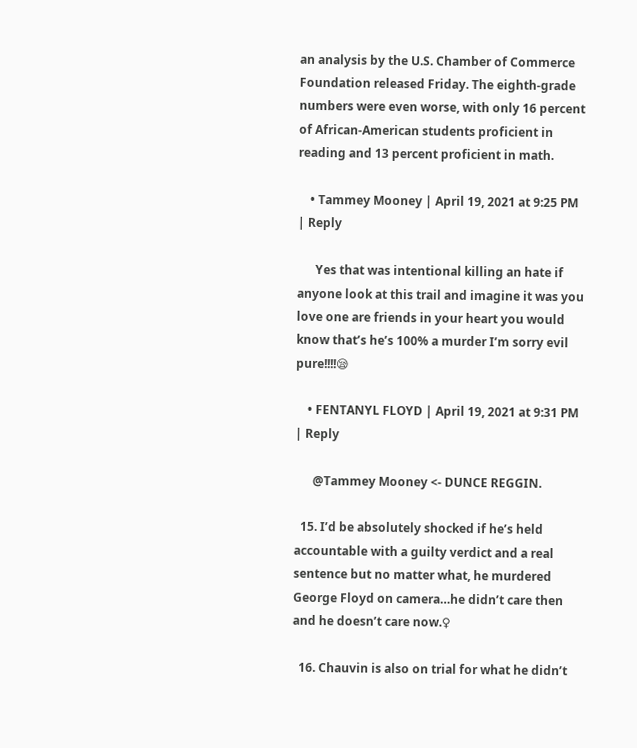an analysis by the U.S. Chamber of Commerce Foundation released Friday. The eighth-grade numbers were even worse, with only 16 percent of African-American students proficient in reading and 13 percent proficient in math.

    • Tammey Mooney | April 19, 2021 at 9:25 PM | Reply

      Yes that was intentional killing an hate if anyone look at this trail and imagine it was you love one are friends in your heart you would know that’s he’s 100% a murder I’m sorry evil pure!!!!😪

    • FENTANYL FLOYD | April 19, 2021 at 9:31 PM | Reply

      @Tammey Mooney <- DUNCE REGGIN.

  15. I’d be absolutely shocked if he’s held accountable with a guilty verdict and a real sentence but no matter what, he murdered George Floyd on camera…he didn’t care then and he doesn’t care now.♀

  16. Chauvin is also on trial for what he didn’t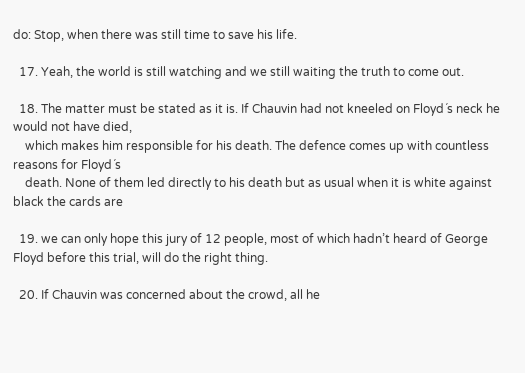do: Stop, when there was still time to save his life.

  17. Yeah, the world is still watching and we still waiting the truth to come out.

  18. The matter must be stated as it is. If Chauvin had not kneeled on Floyd´s neck he would not have died,
    which makes him responsible for his death. The defence comes up with countless reasons for Floyd´s
    death. None of them led directly to his death but as usual when it is white against black the cards are

  19. we can only hope this jury of 12 people, most of which hadn’t heard of George Floyd before this trial, will do the right thing.

  20. If Chauvin was concerned about the crowd, all he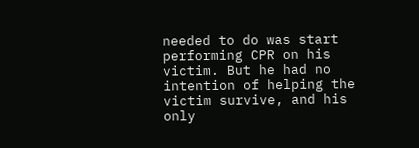needed to do was start performing CPR on his victim. But he had no intention of helping the victim survive, and his only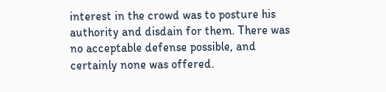interest in the crowd was to posture his authority and disdain for them. There was no acceptable defense possible, and certainly none was offered.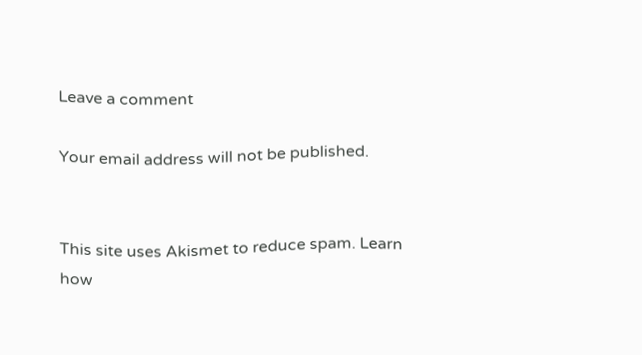Leave a comment

Your email address will not be published.


This site uses Akismet to reduce spam. Learn how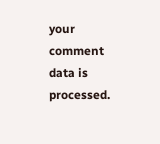your comment data is processed.